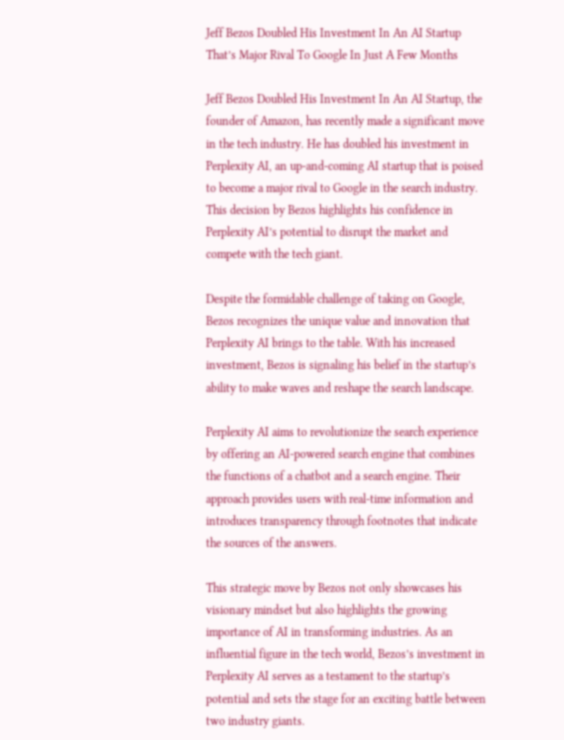Jeff Bezos Doubled His Investment In An AI Startup That’s Major Rival To Google In Just A Few Months

Jeff Bezos Doubled His Investment In An AI Startup, the founder of Amazon, has recently made a significant move in the tech industry. He has doubled his investment in Perplexity AI, an up-and-coming AI startup that is poised to become a major rival to Google in the search industry. This decision by Bezos highlights his confidence in Perplexity AI’s potential to disrupt the market and compete with the tech giant.

Despite the formidable challenge of taking on Google, Bezos recognizes the unique value and innovation that Perplexity AI brings to the table. With his increased investment, Bezos is signaling his belief in the startup’s ability to make waves and reshape the search landscape.

Perplexity AI aims to revolutionize the search experience by offering an AI-powered search engine that combines the functions of a chatbot and a search engine. Their approach provides users with real-time information and introduces transparency through footnotes that indicate the sources of the answers.

This strategic move by Bezos not only showcases his visionary mindset but also highlights the growing importance of AI in transforming industries. As an influential figure in the tech world, Bezos’s investment in Perplexity AI serves as a testament to the startup’s potential and sets the stage for an exciting battle between two industry giants.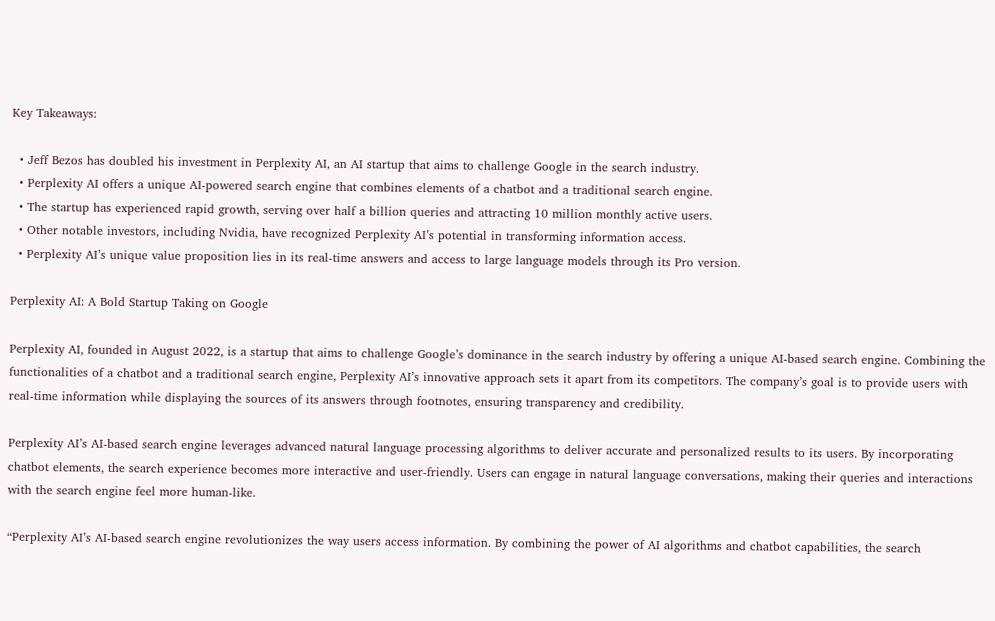Key Takeaways:

  • Jeff Bezos has doubled his investment in Perplexity AI, an AI startup that aims to challenge Google in the search industry.
  • Perplexity AI offers a unique AI-powered search engine that combines elements of a chatbot and a traditional search engine.
  • The startup has experienced rapid growth, serving over half a billion queries and attracting 10 million monthly active users.
  • Other notable investors, including Nvidia, have recognized Perplexity AI’s potential in transforming information access.
  • Perplexity AI’s unique value proposition lies in its real-time answers and access to large language models through its Pro version.

Perplexity AI: A Bold Startup Taking on Google

Perplexity AI, founded in August 2022, is a startup that aims to challenge Google’s dominance in the search industry by offering a unique AI-based search engine. Combining the functionalities of a chatbot and a traditional search engine, Perplexity AI’s innovative approach sets it apart from its competitors. The company’s goal is to provide users with real-time information while displaying the sources of its answers through footnotes, ensuring transparency and credibility.

Perplexity AI’s AI-based search engine leverages advanced natural language processing algorithms to deliver accurate and personalized results to its users. By incorporating chatbot elements, the search experience becomes more interactive and user-friendly. Users can engage in natural language conversations, making their queries and interactions with the search engine feel more human-like.

“Perplexity AI’s AI-based search engine revolutionizes the way users access information. By combining the power of AI algorithms and chatbot capabilities, the search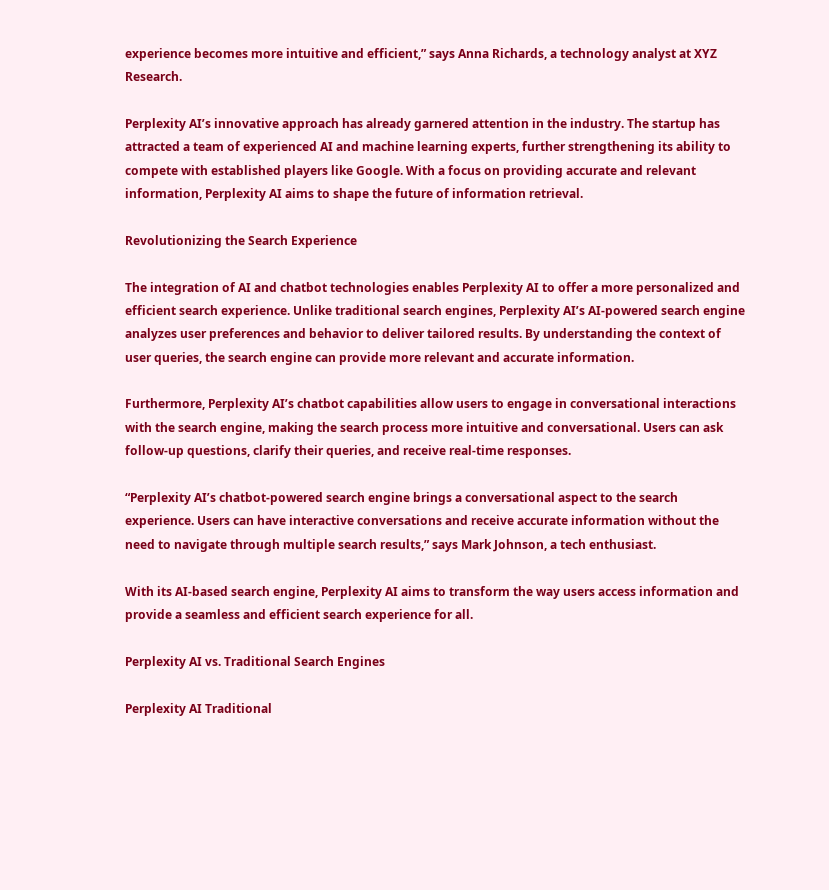experience becomes more intuitive and efficient,” says Anna Richards, a technology analyst at XYZ Research.

Perplexity AI’s innovative approach has already garnered attention in the industry. The startup has attracted a team of experienced AI and machine learning experts, further strengthening its ability to compete with established players like Google. With a focus on providing accurate and relevant information, Perplexity AI aims to shape the future of information retrieval.

Revolutionizing the Search Experience

The integration of AI and chatbot technologies enables Perplexity AI to offer a more personalized and efficient search experience. Unlike traditional search engines, Perplexity AI’s AI-powered search engine analyzes user preferences and behavior to deliver tailored results. By understanding the context of user queries, the search engine can provide more relevant and accurate information.

Furthermore, Perplexity AI’s chatbot capabilities allow users to engage in conversational interactions with the search engine, making the search process more intuitive and conversational. Users can ask follow-up questions, clarify their queries, and receive real-time responses.

“Perplexity AI’s chatbot-powered search engine brings a conversational aspect to the search experience. Users can have interactive conversations and receive accurate information without the need to navigate through multiple search results,” says Mark Johnson, a tech enthusiast.

With its AI-based search engine, Perplexity AI aims to transform the way users access information and provide a seamless and efficient search experience for all.

Perplexity AI vs. Traditional Search Engines

Perplexity AI Traditional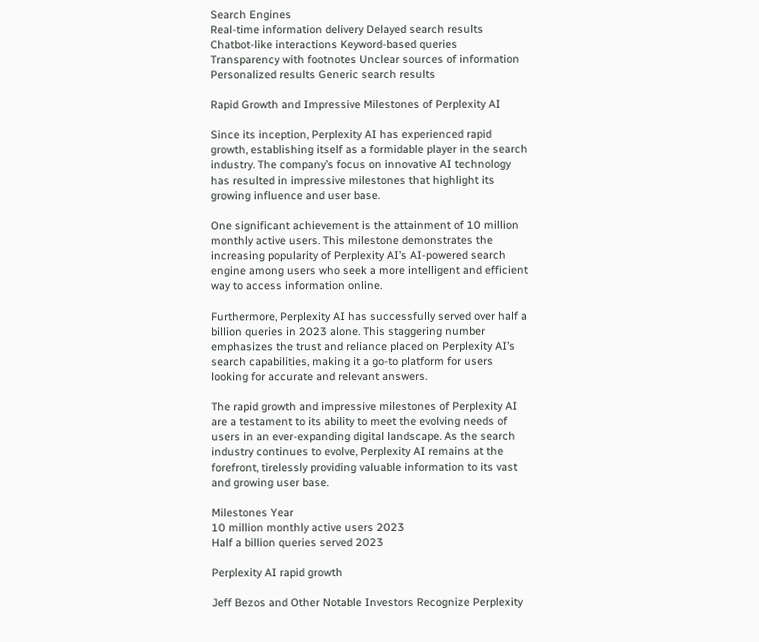Search Engines
Real-time information delivery Delayed search results
Chatbot-like interactions Keyword-based queries
Transparency with footnotes Unclear sources of information
Personalized results Generic search results

Rapid Growth and Impressive Milestones of Perplexity AI

Since its inception, Perplexity AI has experienced rapid growth, establishing itself as a formidable player in the search industry. The company’s focus on innovative AI technology has resulted in impressive milestones that highlight its growing influence and user base.

One significant achievement is the attainment of 10 million monthly active users. This milestone demonstrates the increasing popularity of Perplexity AI’s AI-powered search engine among users who seek a more intelligent and efficient way to access information online.

Furthermore, Perplexity AI has successfully served over half a billion queries in 2023 alone. This staggering number emphasizes the trust and reliance placed on Perplexity AI’s search capabilities, making it a go-to platform for users looking for accurate and relevant answers.

The rapid growth and impressive milestones of Perplexity AI are a testament to its ability to meet the evolving needs of users in an ever-expanding digital landscape. As the search industry continues to evolve, Perplexity AI remains at the forefront, tirelessly providing valuable information to its vast and growing user base.

Milestones Year
10 million monthly active users 2023
Half a billion queries served 2023

Perplexity AI rapid growth

Jeff Bezos and Other Notable Investors Recognize Perplexity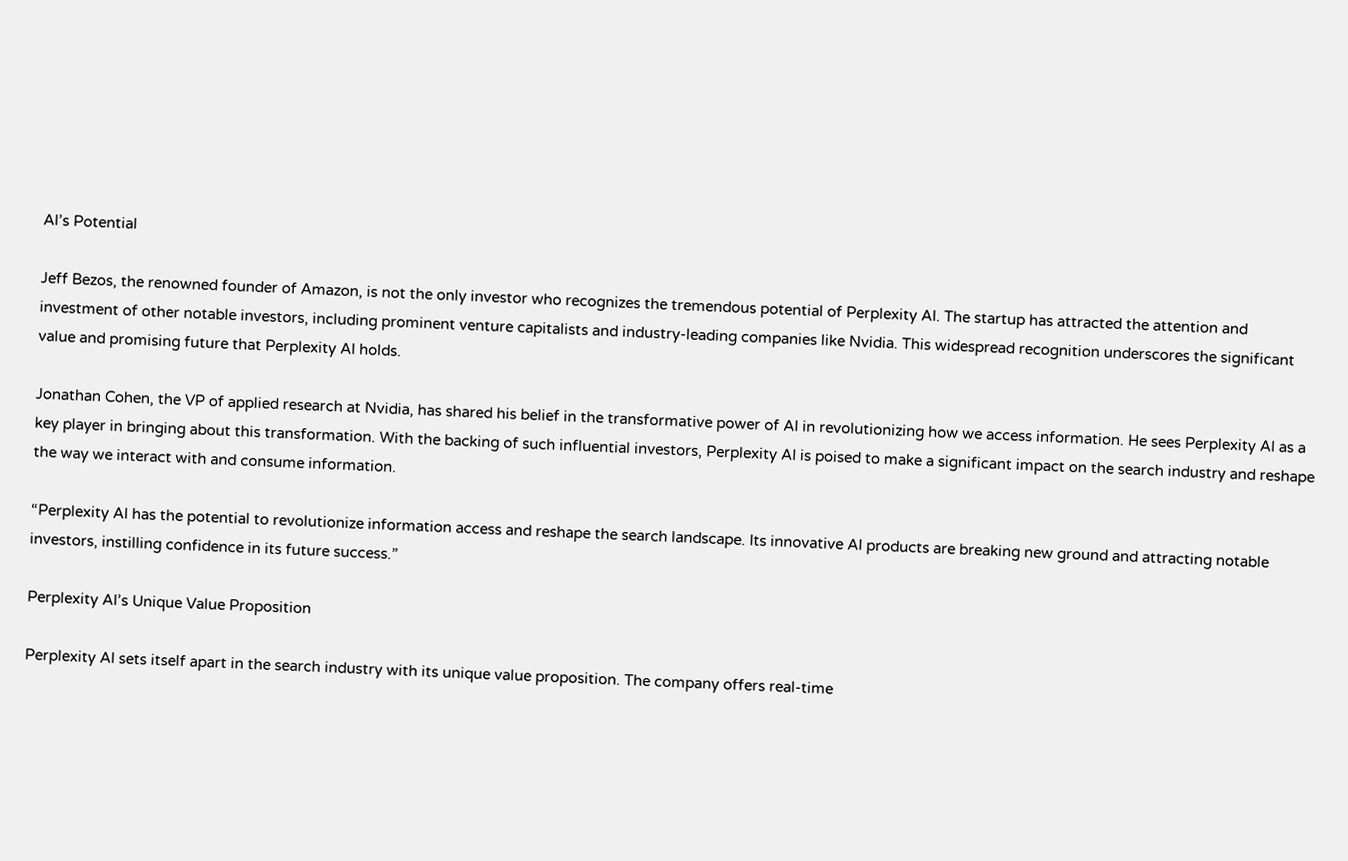AI’s Potential

Jeff Bezos, the renowned founder of Amazon, is not the only investor who recognizes the tremendous potential of Perplexity AI. The startup has attracted the attention and investment of other notable investors, including prominent venture capitalists and industry-leading companies like Nvidia. This widespread recognition underscores the significant value and promising future that Perplexity AI holds.

Jonathan Cohen, the VP of applied research at Nvidia, has shared his belief in the transformative power of AI in revolutionizing how we access information. He sees Perplexity AI as a key player in bringing about this transformation. With the backing of such influential investors, Perplexity AI is poised to make a significant impact on the search industry and reshape the way we interact with and consume information.

“Perplexity AI has the potential to revolutionize information access and reshape the search landscape. Its innovative AI products are breaking new ground and attracting notable investors, instilling confidence in its future success.”

Perplexity AI’s Unique Value Proposition

Perplexity AI sets itself apart in the search industry with its unique value proposition. The company offers real-time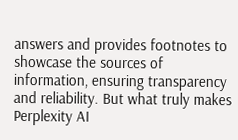answers and provides footnotes to showcase the sources of information, ensuring transparency and reliability. But what truly makes Perplexity AI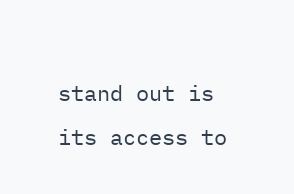stand out is its access to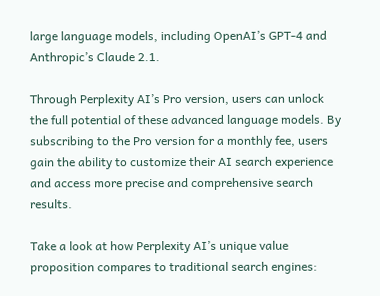large language models, including OpenAI’s GPT-4 and Anthropic’s Claude 2.1.

Through Perplexity AI’s Pro version, users can unlock the full potential of these advanced language models. By subscribing to the Pro version for a monthly fee, users gain the ability to customize their AI search experience and access more precise and comprehensive search results.

Take a look at how Perplexity AI’s unique value proposition compares to traditional search engines: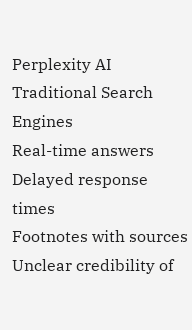Perplexity AI Traditional Search Engines
Real-time answers Delayed response times
Footnotes with sources Unclear credibility of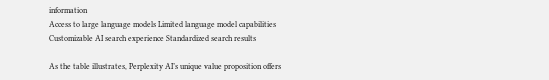information
Access to large language models Limited language model capabilities
Customizable AI search experience Standardized search results

As the table illustrates, Perplexity AI’s unique value proposition offers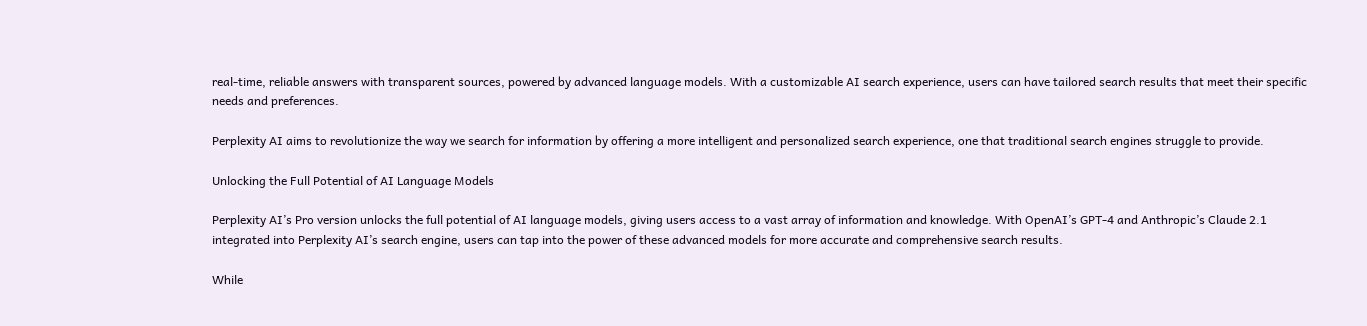real-time, reliable answers with transparent sources, powered by advanced language models. With a customizable AI search experience, users can have tailored search results that meet their specific needs and preferences.

Perplexity AI aims to revolutionize the way we search for information by offering a more intelligent and personalized search experience, one that traditional search engines struggle to provide.

Unlocking the Full Potential of AI Language Models

Perplexity AI’s Pro version unlocks the full potential of AI language models, giving users access to a vast array of information and knowledge. With OpenAI’s GPT-4 and Anthropic’s Claude 2.1 integrated into Perplexity AI’s search engine, users can tap into the power of these advanced models for more accurate and comprehensive search results.

While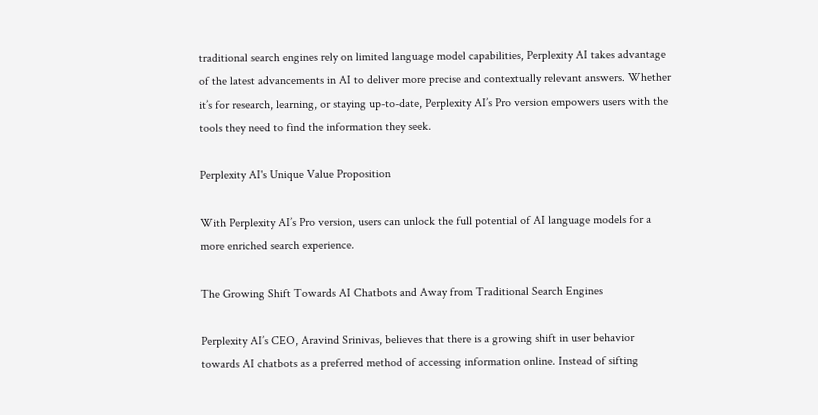traditional search engines rely on limited language model capabilities, Perplexity AI takes advantage of the latest advancements in AI to deliver more precise and contextually relevant answers. Whether it’s for research, learning, or staying up-to-date, Perplexity AI’s Pro version empowers users with the tools they need to find the information they seek.

Perplexity AI's Unique Value Proposition

With Perplexity AI’s Pro version, users can unlock the full potential of AI language models for a more enriched search experience.

The Growing Shift Towards AI Chatbots and Away from Traditional Search Engines

Perplexity AI’s CEO, Aravind Srinivas, believes that there is a growing shift in user behavior towards AI chatbots as a preferred method of accessing information online. Instead of sifting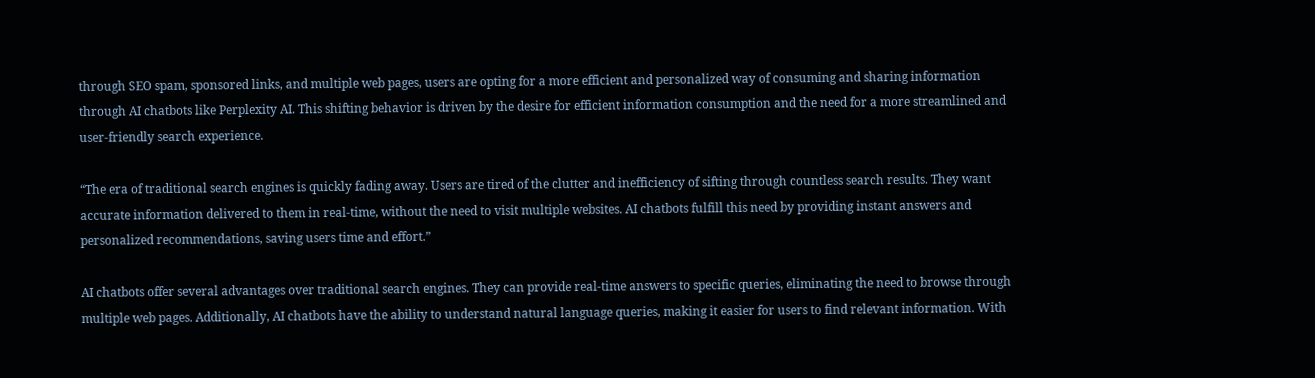through SEO spam, sponsored links, and multiple web pages, users are opting for a more efficient and personalized way of consuming and sharing information through AI chatbots like Perplexity AI. This shifting behavior is driven by the desire for efficient information consumption and the need for a more streamlined and user-friendly search experience.

“The era of traditional search engines is quickly fading away. Users are tired of the clutter and inefficiency of sifting through countless search results. They want accurate information delivered to them in real-time, without the need to visit multiple websites. AI chatbots fulfill this need by providing instant answers and personalized recommendations, saving users time and effort.”

AI chatbots offer several advantages over traditional search engines. They can provide real-time answers to specific queries, eliminating the need to browse through multiple web pages. Additionally, AI chatbots have the ability to understand natural language queries, making it easier for users to find relevant information. With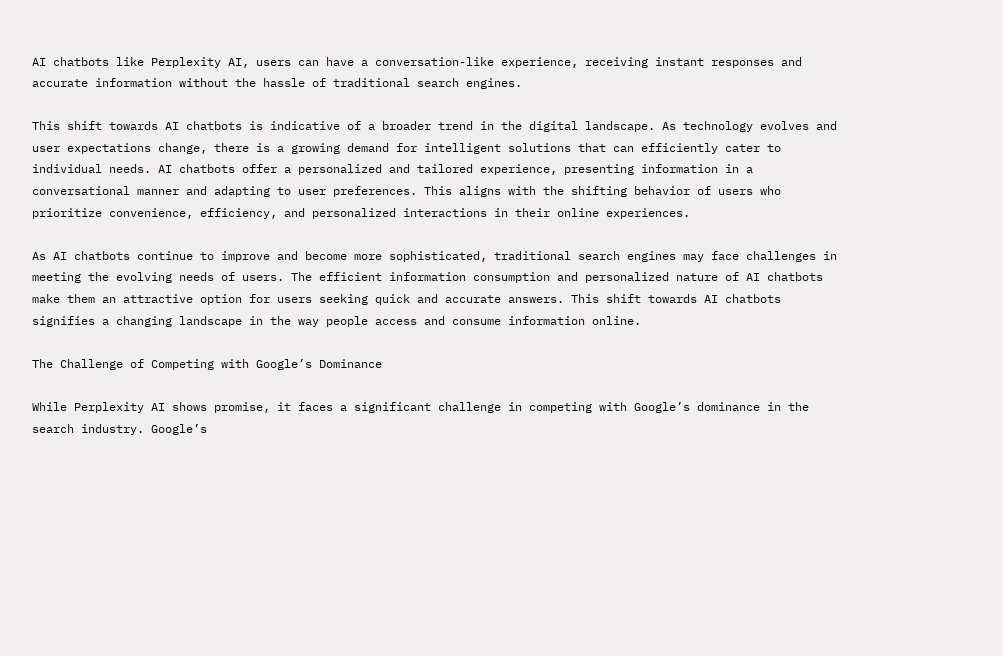AI chatbots like Perplexity AI, users can have a conversation-like experience, receiving instant responses and accurate information without the hassle of traditional search engines.

This shift towards AI chatbots is indicative of a broader trend in the digital landscape. As technology evolves and user expectations change, there is a growing demand for intelligent solutions that can efficiently cater to individual needs. AI chatbots offer a personalized and tailored experience, presenting information in a conversational manner and adapting to user preferences. This aligns with the shifting behavior of users who prioritize convenience, efficiency, and personalized interactions in their online experiences.

As AI chatbots continue to improve and become more sophisticated, traditional search engines may face challenges in meeting the evolving needs of users. The efficient information consumption and personalized nature of AI chatbots make them an attractive option for users seeking quick and accurate answers. This shift towards AI chatbots signifies a changing landscape in the way people access and consume information online.

The Challenge of Competing with Google’s Dominance

While Perplexity AI shows promise, it faces a significant challenge in competing with Google’s dominance in the search industry. Google’s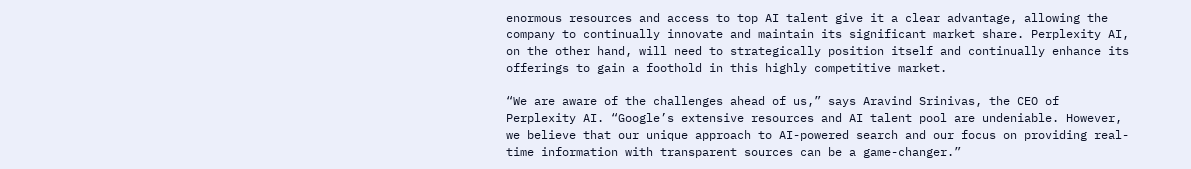enormous resources and access to top AI talent give it a clear advantage, allowing the company to continually innovate and maintain its significant market share. Perplexity AI, on the other hand, will need to strategically position itself and continually enhance its offerings to gain a foothold in this highly competitive market.

“We are aware of the challenges ahead of us,” says Aravind Srinivas, the CEO of Perplexity AI. “Google’s extensive resources and AI talent pool are undeniable. However, we believe that our unique approach to AI-powered search and our focus on providing real-time information with transparent sources can be a game-changer.”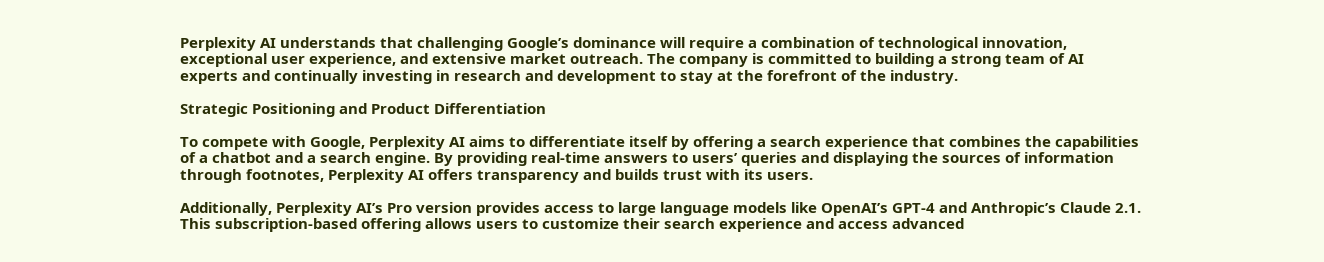Perplexity AI understands that challenging Google’s dominance will require a combination of technological innovation, exceptional user experience, and extensive market outreach. The company is committed to building a strong team of AI experts and continually investing in research and development to stay at the forefront of the industry.

Strategic Positioning and Product Differentiation

To compete with Google, Perplexity AI aims to differentiate itself by offering a search experience that combines the capabilities of a chatbot and a search engine. By providing real-time answers to users’ queries and displaying the sources of information through footnotes, Perplexity AI offers transparency and builds trust with its users.

Additionally, Perplexity AI’s Pro version provides access to large language models like OpenAI’s GPT-4 and Anthropic’s Claude 2.1. This subscription-based offering allows users to customize their search experience and access advanced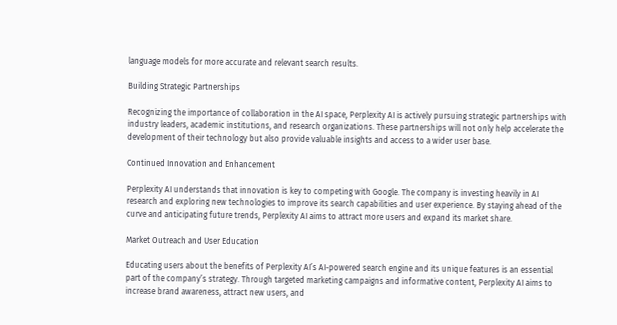language models for more accurate and relevant search results.

Building Strategic Partnerships

Recognizing the importance of collaboration in the AI space, Perplexity AI is actively pursuing strategic partnerships with industry leaders, academic institutions, and research organizations. These partnerships will not only help accelerate the development of their technology but also provide valuable insights and access to a wider user base.

Continued Innovation and Enhancement

Perplexity AI understands that innovation is key to competing with Google. The company is investing heavily in AI research and exploring new technologies to improve its search capabilities and user experience. By staying ahead of the curve and anticipating future trends, Perplexity AI aims to attract more users and expand its market share.

Market Outreach and User Education

Educating users about the benefits of Perplexity AI’s AI-powered search engine and its unique features is an essential part of the company’s strategy. Through targeted marketing campaigns and informative content, Perplexity AI aims to increase brand awareness, attract new users, and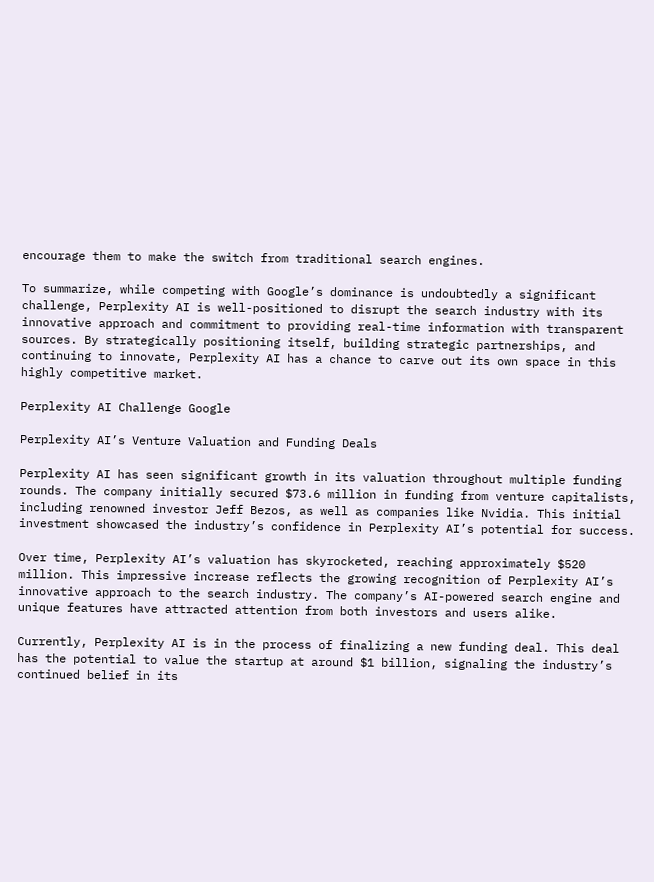encourage them to make the switch from traditional search engines.

To summarize, while competing with Google’s dominance is undoubtedly a significant challenge, Perplexity AI is well-positioned to disrupt the search industry with its innovative approach and commitment to providing real-time information with transparent sources. By strategically positioning itself, building strategic partnerships, and continuing to innovate, Perplexity AI has a chance to carve out its own space in this highly competitive market.

Perplexity AI Challenge Google

Perplexity AI’s Venture Valuation and Funding Deals

Perplexity AI has seen significant growth in its valuation throughout multiple funding rounds. The company initially secured $73.6 million in funding from venture capitalists, including renowned investor Jeff Bezos, as well as companies like Nvidia. This initial investment showcased the industry’s confidence in Perplexity AI’s potential for success.

Over time, Perplexity AI’s valuation has skyrocketed, reaching approximately $520 million. This impressive increase reflects the growing recognition of Perplexity AI’s innovative approach to the search industry. The company’s AI-powered search engine and unique features have attracted attention from both investors and users alike.

Currently, Perplexity AI is in the process of finalizing a new funding deal. This deal has the potential to value the startup at around $1 billion, signaling the industry’s continued belief in its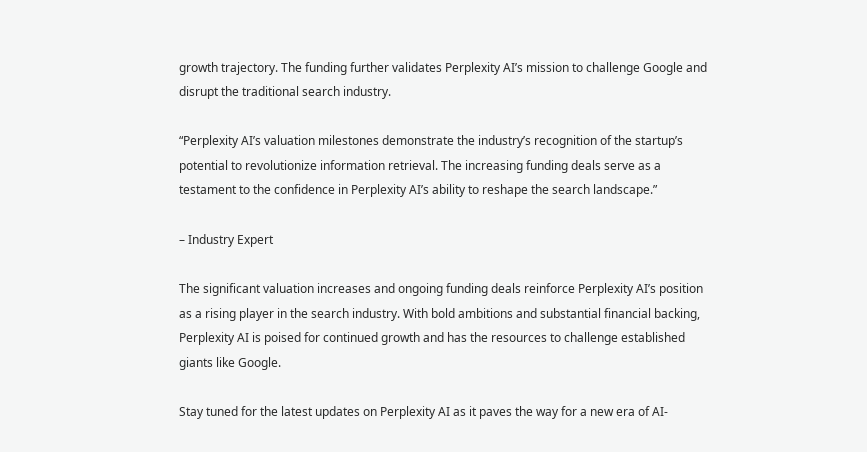growth trajectory. The funding further validates Perplexity AI’s mission to challenge Google and disrupt the traditional search industry.

“Perplexity AI’s valuation milestones demonstrate the industry’s recognition of the startup’s potential to revolutionize information retrieval. The increasing funding deals serve as a testament to the confidence in Perplexity AI’s ability to reshape the search landscape.”

– Industry Expert

The significant valuation increases and ongoing funding deals reinforce Perplexity AI’s position as a rising player in the search industry. With bold ambitions and substantial financial backing, Perplexity AI is poised for continued growth and has the resources to challenge established giants like Google.

Stay tuned for the latest updates on Perplexity AI as it paves the way for a new era of AI-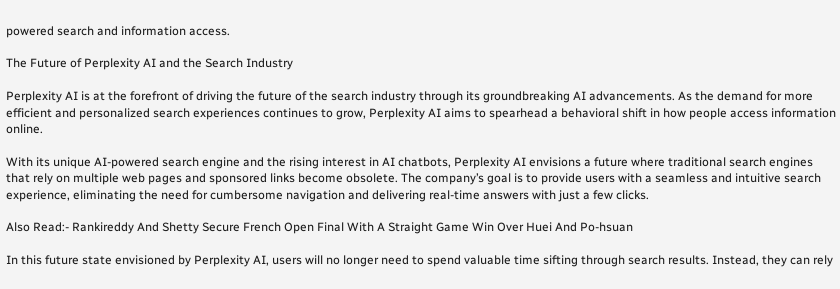powered search and information access.

The Future of Perplexity AI and the Search Industry

Perplexity AI is at the forefront of driving the future of the search industry through its groundbreaking AI advancements. As the demand for more efficient and personalized search experiences continues to grow, Perplexity AI aims to spearhead a behavioral shift in how people access information online.

With its unique AI-powered search engine and the rising interest in AI chatbots, Perplexity AI envisions a future where traditional search engines that rely on multiple web pages and sponsored links become obsolete. The company’s goal is to provide users with a seamless and intuitive search experience, eliminating the need for cumbersome navigation and delivering real-time answers with just a few clicks.

Also Read:- Rankireddy And Shetty Secure French Open Final With A Straight Game Win Over Huei And Po-hsuan

In this future state envisioned by Perplexity AI, users will no longer need to spend valuable time sifting through search results. Instead, they can rely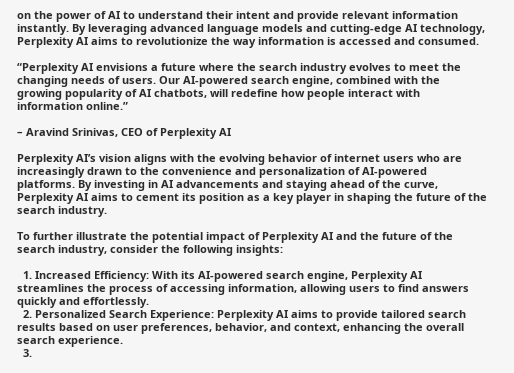on the power of AI to understand their intent and provide relevant information instantly. By leveraging advanced language models and cutting-edge AI technology, Perplexity AI aims to revolutionize the way information is accessed and consumed.

“Perplexity AI envisions a future where the search industry evolves to meet the changing needs of users. Our AI-powered search engine, combined with the growing popularity of AI chatbots, will redefine how people interact with information online.”

– Aravind Srinivas, CEO of Perplexity AI

Perplexity AI’s vision aligns with the evolving behavior of internet users who are increasingly drawn to the convenience and personalization of AI-powered platforms. By investing in AI advancements and staying ahead of the curve, Perplexity AI aims to cement its position as a key player in shaping the future of the search industry.

To further illustrate the potential impact of Perplexity AI and the future of the search industry, consider the following insights:

  1. Increased Efficiency: With its AI-powered search engine, Perplexity AI streamlines the process of accessing information, allowing users to find answers quickly and effortlessly.
  2. Personalized Search Experience: Perplexity AI aims to provide tailored search results based on user preferences, behavior, and context, enhancing the overall search experience.
  3.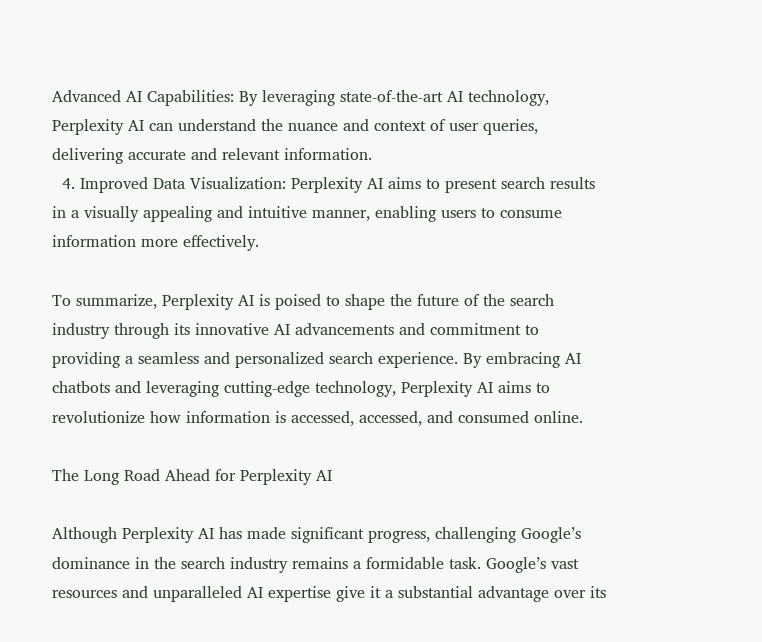Advanced AI Capabilities: By leveraging state-of-the-art AI technology, Perplexity AI can understand the nuance and context of user queries, delivering accurate and relevant information.
  4. Improved Data Visualization: Perplexity AI aims to present search results in a visually appealing and intuitive manner, enabling users to consume information more effectively.

To summarize, Perplexity AI is poised to shape the future of the search industry through its innovative AI advancements and commitment to providing a seamless and personalized search experience. By embracing AI chatbots and leveraging cutting-edge technology, Perplexity AI aims to revolutionize how information is accessed, accessed, and consumed online.

The Long Road Ahead for Perplexity AI

Although Perplexity AI has made significant progress, challenging Google’s dominance in the search industry remains a formidable task. Google’s vast resources and unparalleled AI expertise give it a substantial advantage over its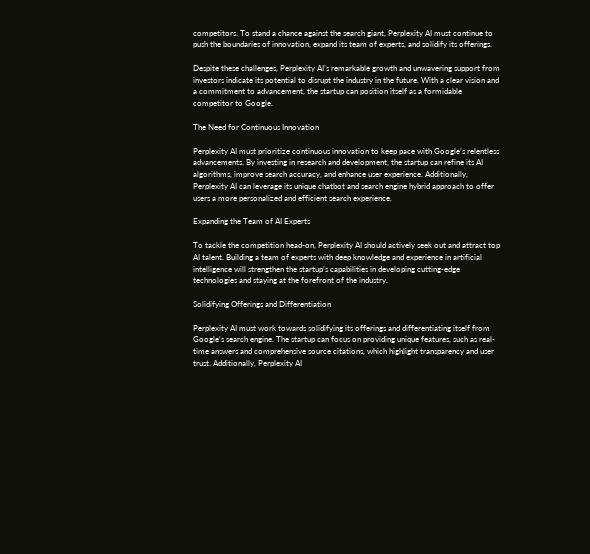competitors. To stand a chance against the search giant, Perplexity AI must continue to push the boundaries of innovation, expand its team of experts, and solidify its offerings.

Despite these challenges, Perplexity AI’s remarkable growth and unwavering support from investors indicate its potential to disrupt the industry in the future. With a clear vision and a commitment to advancement, the startup can position itself as a formidable competitor to Google.

The Need for Continuous Innovation

Perplexity AI must prioritize continuous innovation to keep pace with Google’s relentless advancements. By investing in research and development, the startup can refine its AI algorithms, improve search accuracy, and enhance user experience. Additionally, Perplexity AI can leverage its unique chatbot and search engine hybrid approach to offer users a more personalized and efficient search experience.

Expanding the Team of AI Experts

To tackle the competition head-on, Perplexity AI should actively seek out and attract top AI talent. Building a team of experts with deep knowledge and experience in artificial intelligence will strengthen the startup’s capabilities in developing cutting-edge technologies and staying at the forefront of the industry.

Solidifying Offerings and Differentiation

Perplexity AI must work towards solidifying its offerings and differentiating itself from Google’s search engine. The startup can focus on providing unique features, such as real-time answers and comprehensive source citations, which highlight transparency and user trust. Additionally, Perplexity AI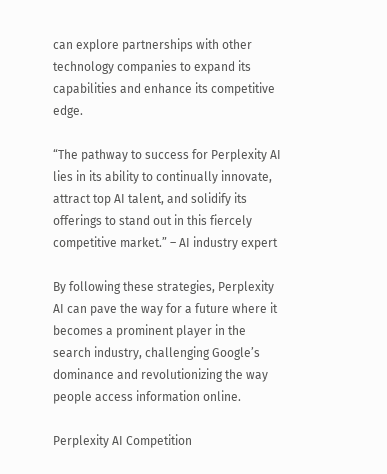can explore partnerships with other technology companies to expand its capabilities and enhance its competitive edge.

“The pathway to success for Perplexity AI lies in its ability to continually innovate, attract top AI talent, and solidify its offerings to stand out in this fiercely competitive market.” – AI industry expert

By following these strategies, Perplexity AI can pave the way for a future where it becomes a prominent player in the search industry, challenging Google’s dominance and revolutionizing the way people access information online.

Perplexity AI Competition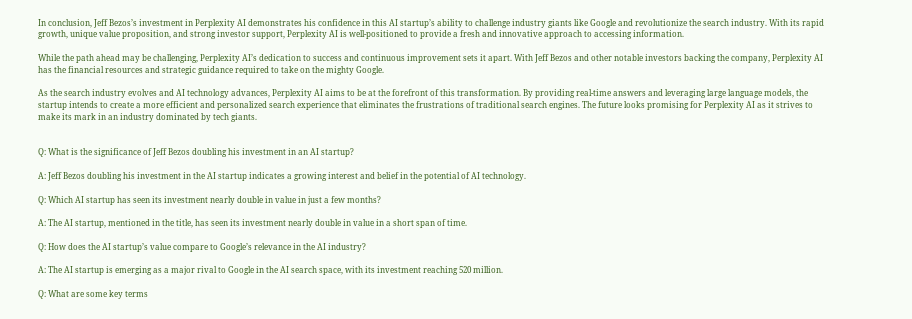In conclusion, Jeff Bezos’s investment in Perplexity AI demonstrates his confidence in this AI startup’s ability to challenge industry giants like Google and revolutionize the search industry. With its rapid growth, unique value proposition, and strong investor support, Perplexity AI is well-positioned to provide a fresh and innovative approach to accessing information.

While the path ahead may be challenging, Perplexity AI’s dedication to success and continuous improvement sets it apart. With Jeff Bezos and other notable investors backing the company, Perplexity AI has the financial resources and strategic guidance required to take on the mighty Google.

As the search industry evolves and AI technology advances, Perplexity AI aims to be at the forefront of this transformation. By providing real-time answers and leveraging large language models, the startup intends to create a more efficient and personalized search experience that eliminates the frustrations of traditional search engines. The future looks promising for Perplexity AI as it strives to make its mark in an industry dominated by tech giants.


Q: What is the significance of Jeff Bezos doubling his investment in an AI startup?

A: Jeff Bezos doubling his investment in the AI startup indicates a growing interest and belief in the potential of AI technology.

Q: Which AI startup has seen its investment nearly double in value in just a few months?

A: The AI startup, mentioned in the title, has seen its investment nearly double in value in a short span of time.

Q: How does the AI startup’s value compare to Google’s relevance in the AI industry?

A: The AI startup is emerging as a major rival to Google in the AI search space, with its investment reaching 520 million.

Q: What are some key terms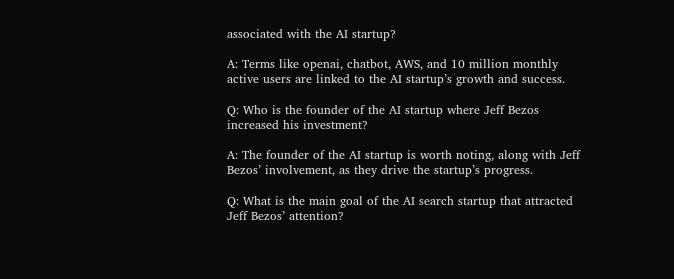associated with the AI startup?

A: Terms like openai, chatbot, AWS, and 10 million monthly active users are linked to the AI startup’s growth and success.

Q: Who is the founder of the AI startup where Jeff Bezos increased his investment?

A: The founder of the AI startup is worth noting, along with Jeff Bezos’ involvement, as they drive the startup’s progress.

Q: What is the main goal of the AI search startup that attracted Jeff Bezos’ attention?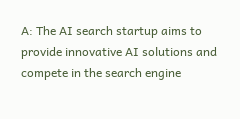A: The AI search startup aims to provide innovative AI solutions and compete in the search engine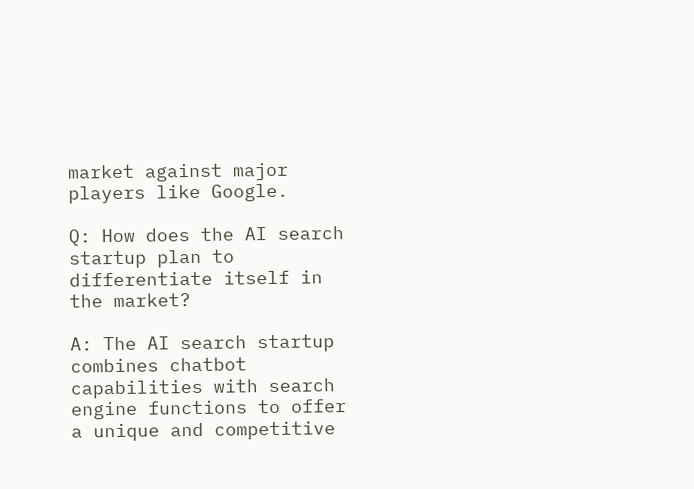market against major players like Google.

Q: How does the AI search startup plan to differentiate itself in the market?

A: The AI search startup combines chatbot capabilities with search engine functions to offer a unique and competitive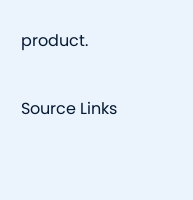product.

Source Links